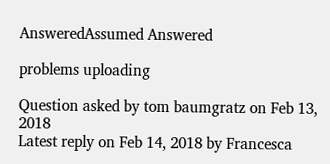AnsweredAssumed Answered

problems uploading

Question asked by tom baumgratz on Feb 13, 2018
Latest reply on Feb 14, 2018 by Francesca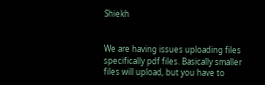Shiekh


We are having issues uploading files specifically pdf files. Basically smaller files will upload, but you have to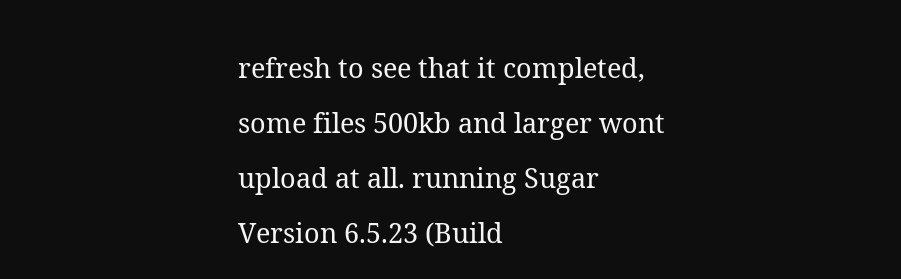refresh to see that it completed, some files 500kb and larger wont upload at all. running Sugar Version 6.5.23 (Build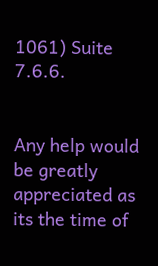1061) Suite 7.6.6.


Any help would be greatly appreciated as its the time of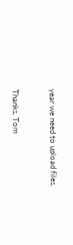year we need to upload files.


Thanks, Tom